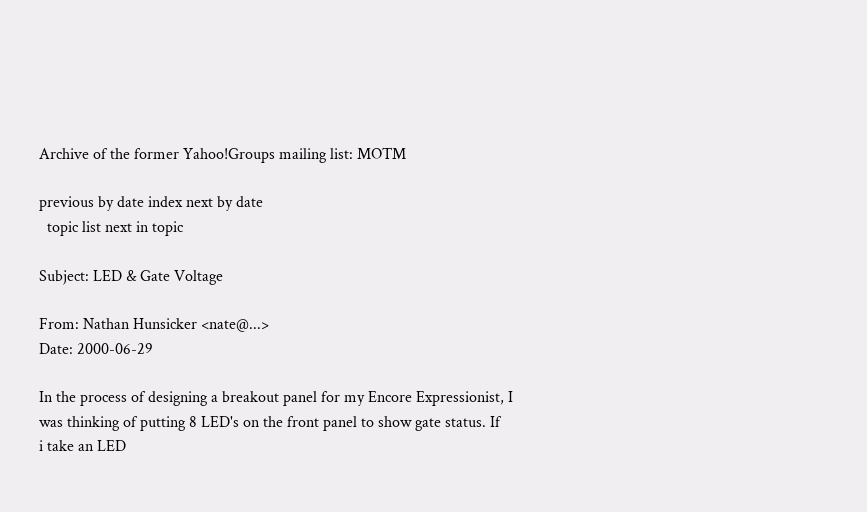Archive of the former Yahoo!Groups mailing list: MOTM

previous by date index next by date
  topic list next in topic

Subject: LED & Gate Voltage

From: Nathan Hunsicker <nate@...>
Date: 2000-06-29

In the process of designing a breakout panel for my Encore Expressionist, I
was thinking of putting 8 LED's on the front panel to show gate status. If
i take an LED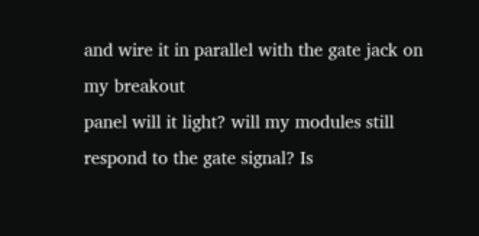and wire it in parallel with the gate jack on my breakout
panel will it light? will my modules still respond to the gate signal? Is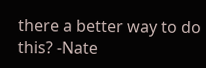there a better way to do this? -Nate